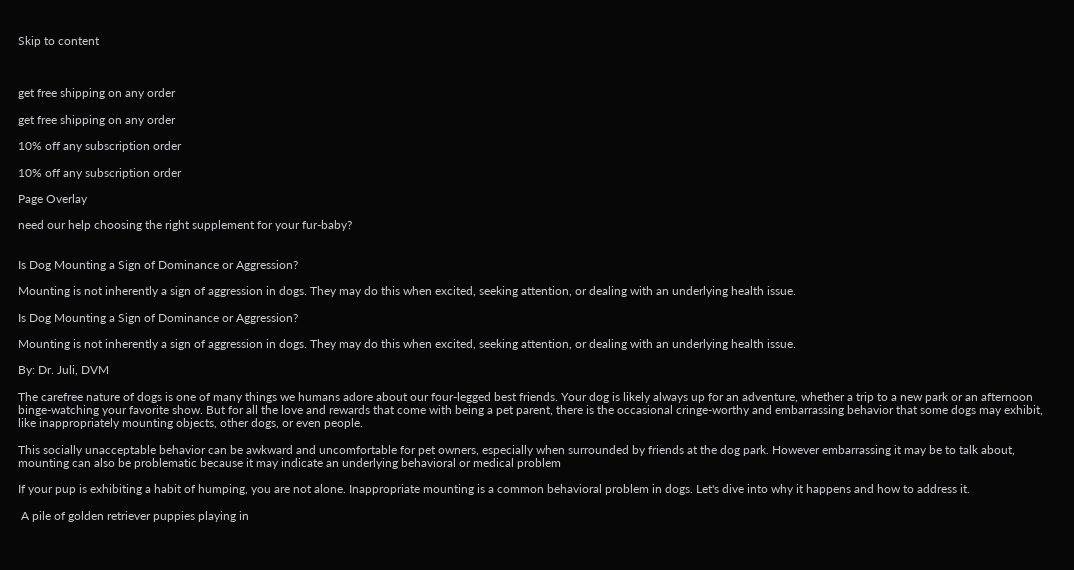Skip to content



get free shipping on any order

get free shipping on any order

10% off any subscription order

10% off any subscription order

Page Overlay

need our help choosing the right supplement for your fur-baby?


Is Dog Mounting a Sign of Dominance or Aggression?

Mounting is not inherently a sign of aggression in dogs. They may do this when excited, seeking attention, or dealing with an underlying health issue.

Is Dog Mounting a Sign of Dominance or Aggression?

Mounting is not inherently a sign of aggression in dogs. They may do this when excited, seeking attention, or dealing with an underlying health issue.

By: Dr. Juli, DVM

The carefree nature of dogs is one of many things we humans adore about our four-legged best friends. Your dog is likely always up for an adventure, whether a trip to a new park or an afternoon binge-watching your favorite show. But for all the love and rewards that come with being a pet parent, there is the occasional cringe-worthy and embarrassing behavior that some dogs may exhibit, like inappropriately mounting objects, other dogs, or even people.

This socially unacceptable behavior can be awkward and uncomfortable for pet owners, especially when surrounded by friends at the dog park. However embarrassing it may be to talk about, mounting can also be problematic because it may indicate an underlying behavioral or medical problem

If your pup is exhibiting a habit of humping, you are not alone. Inappropriate mounting is a common behavioral problem in dogs. Let's dive into why it happens and how to address it.

 A pile of golden retriever puppies playing in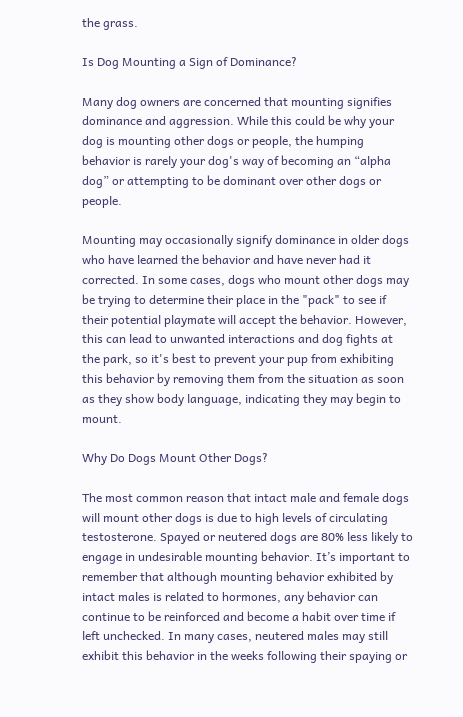the grass.

Is Dog Mounting a Sign of Dominance?

Many dog owners are concerned that mounting signifies dominance and aggression. While this could be why your dog is mounting other dogs or people, the humping behavior is rarely your dog's way of becoming an “alpha dog” or attempting to be dominant over other dogs or people.

Mounting may occasionally signify dominance in older dogs who have learned the behavior and have never had it corrected. In some cases, dogs who mount other dogs may be trying to determine their place in the "pack" to see if their potential playmate will accept the behavior. However, this can lead to unwanted interactions and dog fights at the park, so it's best to prevent your pup from exhibiting this behavior by removing them from the situation as soon as they show body language, indicating they may begin to mount.

Why Do Dogs Mount Other Dogs?

The most common reason that intact male and female dogs will mount other dogs is due to high levels of circulating testosterone. Spayed or neutered dogs are 80% less likely to engage in undesirable mounting behavior. It’s important to remember that although mounting behavior exhibited by intact males is related to hormones, any behavior can continue to be reinforced and become a habit over time if left unchecked. In many cases, neutered males may still exhibit this behavior in the weeks following their spaying or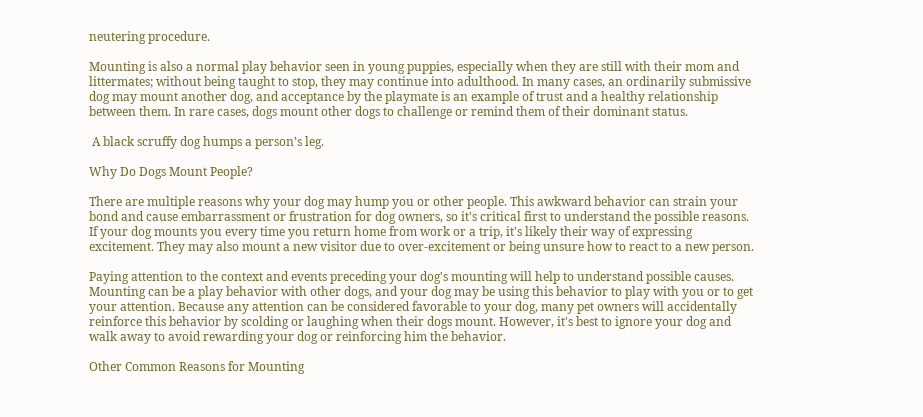neutering procedure.

Mounting is also a normal play behavior seen in young puppies, especially when they are still with their mom and littermates; without being taught to stop, they may continue into adulthood. In many cases, an ordinarily submissive dog may mount another dog, and acceptance by the playmate is an example of trust and a healthy relationship between them. In rare cases, dogs mount other dogs to challenge or remind them of their dominant status.

 A black scruffy dog humps a person’s leg.

Why Do Dogs Mount People?

There are multiple reasons why your dog may hump you or other people. This awkward behavior can strain your bond and cause embarrassment or frustration for dog owners, so it's critical first to understand the possible reasons. If your dog mounts you every time you return home from work or a trip, it's likely their way of expressing excitement. They may also mount a new visitor due to over-excitement or being unsure how to react to a new person.

Paying attention to the context and events preceding your dog's mounting will help to understand possible causes. Mounting can be a play behavior with other dogs, and your dog may be using this behavior to play with you or to get your attention. Because any attention can be considered favorable to your dog, many pet owners will accidentally reinforce this behavior by scolding or laughing when their dogs mount. However, it's best to ignore your dog and walk away to avoid rewarding your dog or reinforcing him the behavior.

Other Common Reasons for Mounting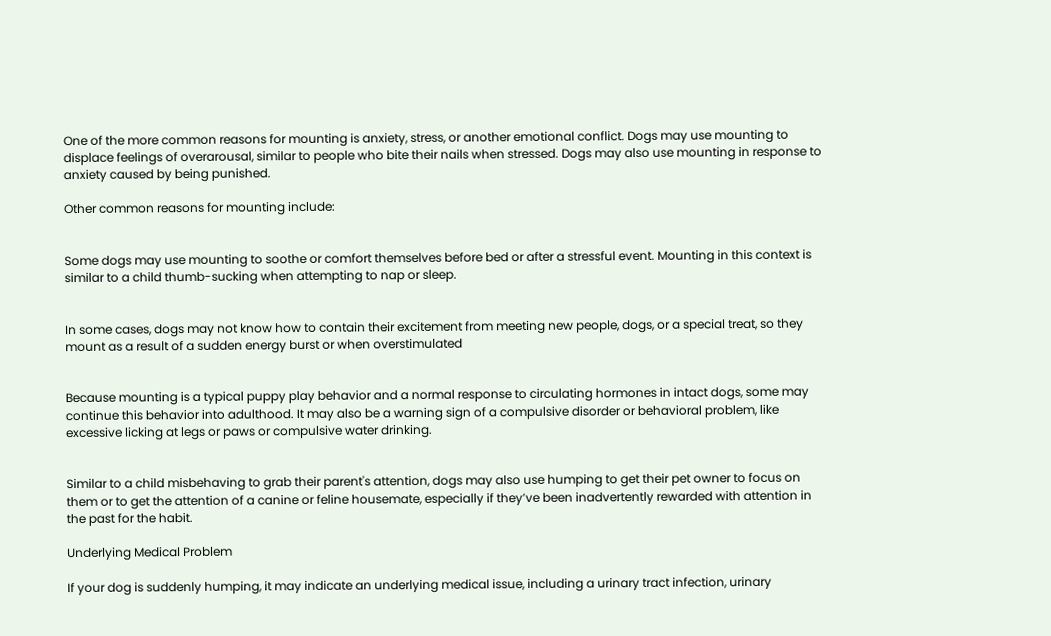One of the more common reasons for mounting is anxiety, stress, or another emotional conflict. Dogs may use mounting to displace feelings of overarousal, similar to people who bite their nails when stressed. Dogs may also use mounting in response to anxiety caused by being punished.

Other common reasons for mounting include:


Some dogs may use mounting to soothe or comfort themselves before bed or after a stressful event. Mounting in this context is similar to a child thumb-sucking when attempting to nap or sleep.


In some cases, dogs may not know how to contain their excitement from meeting new people, dogs, or a special treat, so they mount as a result of a sudden energy burst or when overstimulated


Because mounting is a typical puppy play behavior and a normal response to circulating hormones in intact dogs, some may continue this behavior into adulthood. It may also be a warning sign of a compulsive disorder or behavioral problem, like excessive licking at legs or paws or compulsive water drinking.


Similar to a child misbehaving to grab their parent's attention, dogs may also use humping to get their pet owner to focus on them or to get the attention of a canine or feline housemate, especially if they’ve been inadvertently rewarded with attention in the past for the habit.

Underlying Medical Problem

If your dog is suddenly humping, it may indicate an underlying medical issue, including a urinary tract infection, urinary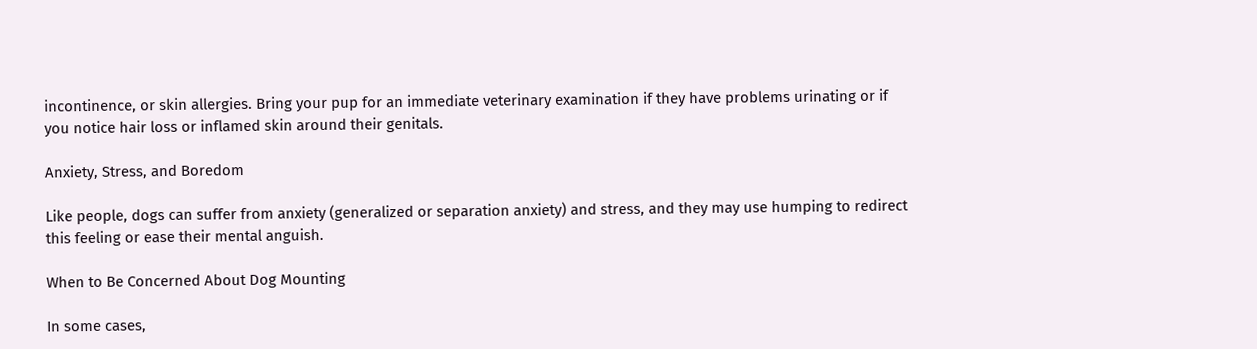incontinence, or skin allergies. Bring your pup for an immediate veterinary examination if they have problems urinating or if you notice hair loss or inflamed skin around their genitals.

Anxiety, Stress, and Boredom

Like people, dogs can suffer from anxiety (generalized or separation anxiety) and stress, and they may use humping to redirect this feeling or ease their mental anguish.

When to Be Concerned About Dog Mounting

In some cases,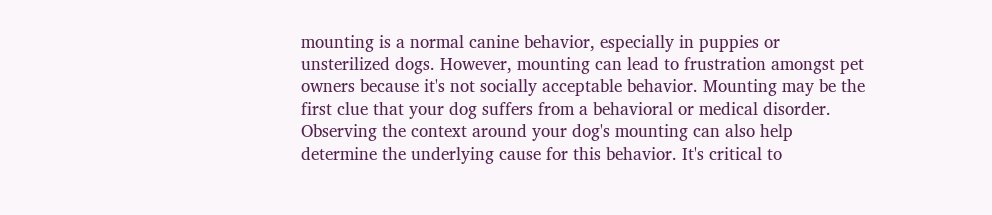mounting is a normal canine behavior, especially in puppies or unsterilized dogs. However, mounting can lead to frustration amongst pet owners because it's not socially acceptable behavior. Mounting may be the first clue that your dog suffers from a behavioral or medical disorder. Observing the context around your dog's mounting can also help determine the underlying cause for this behavior. It's critical to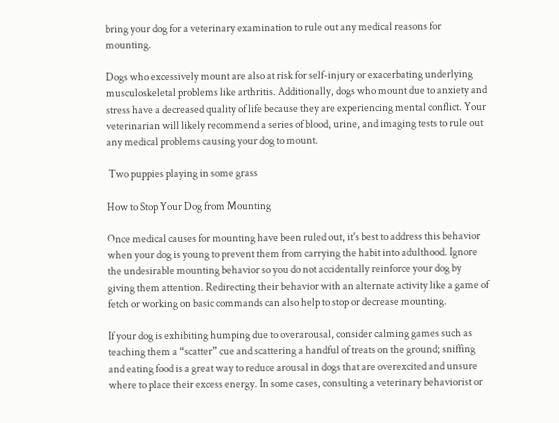bring your dog for a veterinary examination to rule out any medical reasons for mounting.

Dogs who excessively mount are also at risk for self-injury or exacerbating underlying musculoskeletal problems like arthritis. Additionally, dogs who mount due to anxiety and stress have a decreased quality of life because they are experiencing mental conflict. Your veterinarian will likely recommend a series of blood, urine, and imaging tests to rule out any medical problems causing your dog to mount.

 Two puppies playing in some grass

How to Stop Your Dog from Mounting

Once medical causes for mounting have been ruled out, it's best to address this behavior when your dog is young to prevent them from carrying the habit into adulthood. Ignore the undesirable mounting behavior so you do not accidentally reinforce your dog by giving them attention. Redirecting their behavior with an alternate activity like a game of fetch or working on basic commands can also help to stop or decrease mounting.

If your dog is exhibiting humping due to overarousal, consider calming games such as teaching them a “scatter” cue and scattering a handful of treats on the ground; sniffing and eating food is a great way to reduce arousal in dogs that are overexcited and unsure where to place their excess energy. In some cases, consulting a veterinary behaviorist or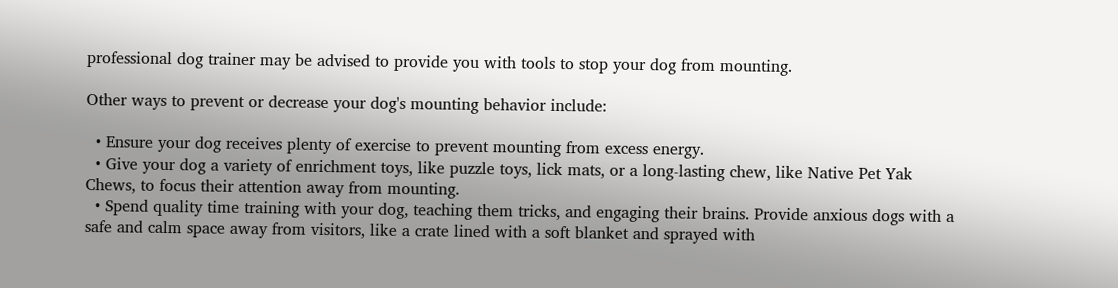professional dog trainer may be advised to provide you with tools to stop your dog from mounting.

Other ways to prevent or decrease your dog's mounting behavior include:

  • Ensure your dog receives plenty of exercise to prevent mounting from excess energy.
  • Give your dog a variety of enrichment toys, like puzzle toys, lick mats, or a long-lasting chew, like Native Pet Yak Chews, to focus their attention away from mounting.
  • Spend quality time training with your dog, teaching them tricks, and engaging their brains. Provide anxious dogs with a safe and calm space away from visitors, like a crate lined with a soft blanket and sprayed with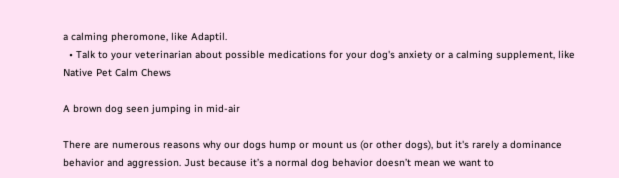a calming pheromone, like Adaptil.
  • Talk to your veterinarian about possible medications for your dog's anxiety or a calming supplement, like Native Pet Calm Chews

A brown dog seen jumping in mid-air

There are numerous reasons why our dogs hump or mount us (or other dogs), but it's rarely a dominance behavior and aggression. Just because it’s a normal dog behavior doesn’t mean we want to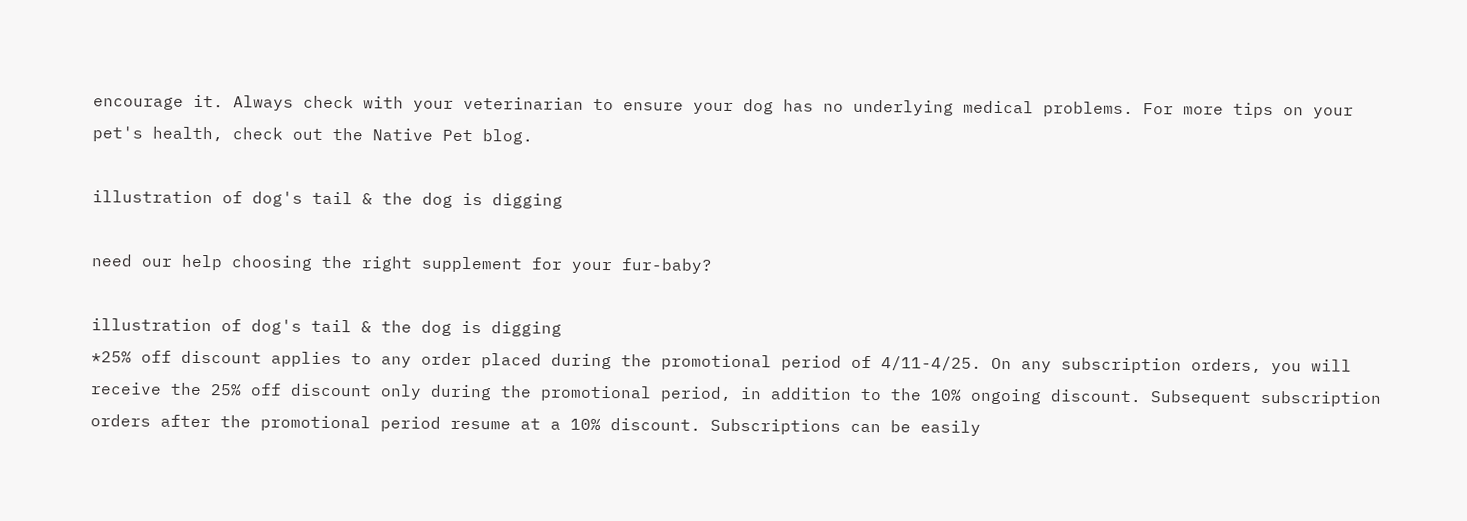encourage it. Always check with your veterinarian to ensure your dog has no underlying medical problems. For more tips on your pet's health, check out the Native Pet blog.

illustration of dog's tail & the dog is digging

need our help choosing the right supplement for your fur-baby?

illustration of dog's tail & the dog is digging
*25% off discount applies to any order placed during the promotional period of 4/11-4/25. On any subscription orders, you will receive the 25% off discount only during the promotional period, in addition to the 10% ongoing discount. Subsequent subscription orders after the promotional period resume at a 10% discount. Subscriptions can be easily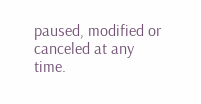paused, modified or canceled at any time.